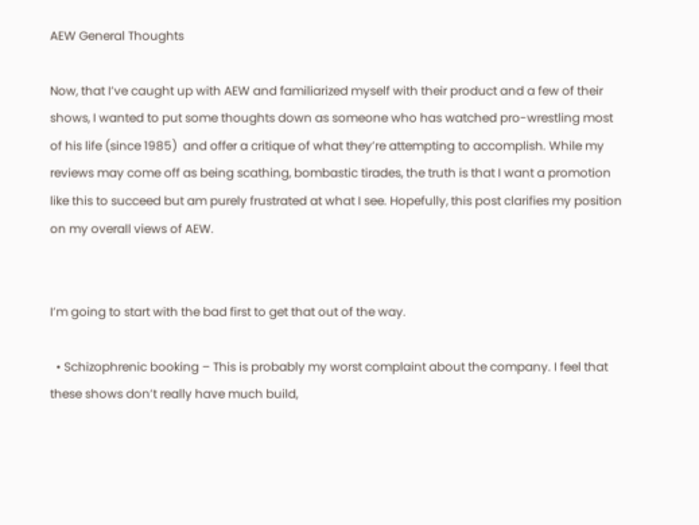AEW General Thoughts

Now, that I’ve caught up with AEW and familiarized myself with their product and a few of their shows, I wanted to put some thoughts down as someone who has watched pro-wrestling most of his life (since 1985)  and offer a critique of what they’re attempting to accomplish. While my reviews may come off as being scathing, bombastic tirades, the truth is that I want a promotion like this to succeed but am purely frustrated at what I see. Hopefully, this post clarifies my position on my overall views of AEW.


I’m going to start with the bad first to get that out of the way.

  • Schizophrenic booking – This is probably my worst complaint about the company. I feel that these shows don’t really have much build,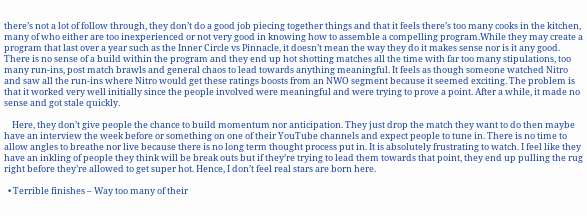there’s not a lot of follow through, they don’t do a good job piecing together things and that it feels there’s too many cooks in the kitchen, many of who either are too inexperienced or not very good in knowing how to assemble a compelling program.While they may create a program that last over a year such as the Inner Circle vs Pinnacle, it doesn’t mean the way they do it makes sense nor is it any good. There is no sense of a build within the program and they end up hot shotting matches all the time with far too many stipulations, too many run-ins, post match brawls and general chaos to lead towards anything meaningful. It feels as though someone watched Nitro and saw all the run-ins where Nitro would get these ratings boosts from an NWO segment because it seemed exciting. The problem is that it worked very well initially since the people involved were meaningful and were trying to prove a point. After a while, it made no sense and got stale quickly.

    Here, they don’t give people the chance to build momentum nor anticipation. They just drop the match they want to do then maybe have an interview the week before or something on one of their YouTube channels and expect people to tune in. There is no time to allow angles to breathe nor live because there is no long term thought process put in. It is absolutely frustrating to watch. I feel like they have an inkling of people they think will be break outs but if they’re trying to lead them towards that point, they end up pulling the rug right before they’re allowed to get super hot. Hence, I don’t feel real stars are born here.

  • Terrible finishes – Way too many of their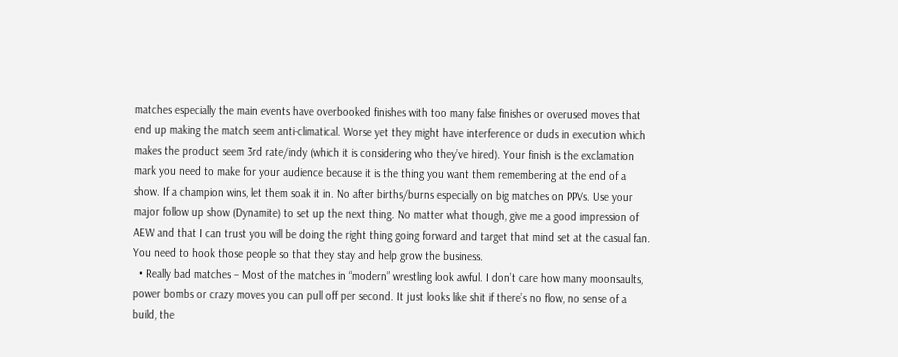matches especially the main events have overbooked finishes with too many false finishes or overused moves that end up making the match seem anti-climatical. Worse yet they might have interference or duds in execution which makes the product seem 3rd rate/indy (which it is considering who they’ve hired). Your finish is the exclamation mark you need to make for your audience because it is the thing you want them remembering at the end of a show. If a champion wins, let them soak it in. No after births/burns especially on big matches on PPVs. Use your major follow up show (Dynamite) to set up the next thing. No matter what though, give me a good impression of AEW and that I can trust you will be doing the right thing going forward and target that mind set at the casual fan. You need to hook those people so that they stay and help grow the business.
  • Really bad matches – Most of the matches in “modern” wrestling look awful. I don’t care how many moonsaults, power bombs or crazy moves you can pull off per second. It just looks like shit if there’s no flow, no sense of a build, the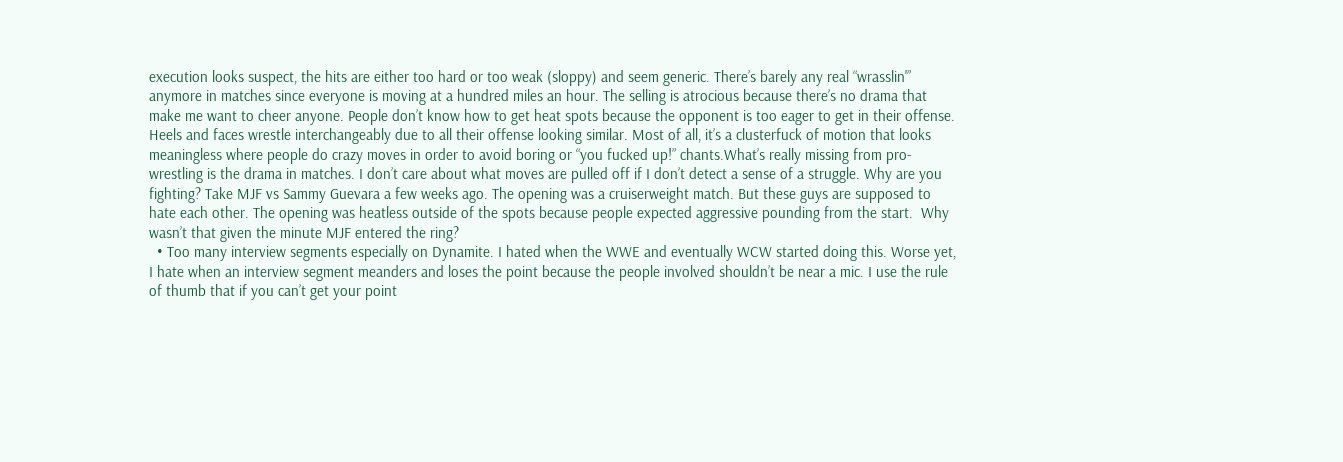execution looks suspect, the hits are either too hard or too weak (sloppy) and seem generic. There’s barely any real “wrasslin'” anymore in matches since everyone is moving at a hundred miles an hour. The selling is atrocious because there’s no drama that make me want to cheer anyone. People don’t know how to get heat spots because the opponent is too eager to get in their offense. Heels and faces wrestle interchangeably due to all their offense looking similar. Most of all, it’s a clusterfuck of motion that looks meaningless where people do crazy moves in order to avoid boring or “you fucked up!” chants.What’s really missing from pro-wrestling is the drama in matches. I don’t care about what moves are pulled off if I don’t detect a sense of a struggle. Why are you fighting? Take MJF vs Sammy Guevara a few weeks ago. The opening was a cruiserweight match. But these guys are supposed to hate each other. The opening was heatless outside of the spots because people expected aggressive pounding from the start.  Why wasn’t that given the minute MJF entered the ring?
  • Too many interview segments especially on Dynamite. I hated when the WWE and eventually WCW started doing this. Worse yet, I hate when an interview segment meanders and loses the point because the people involved shouldn’t be near a mic. I use the rule of thumb that if you can’t get your point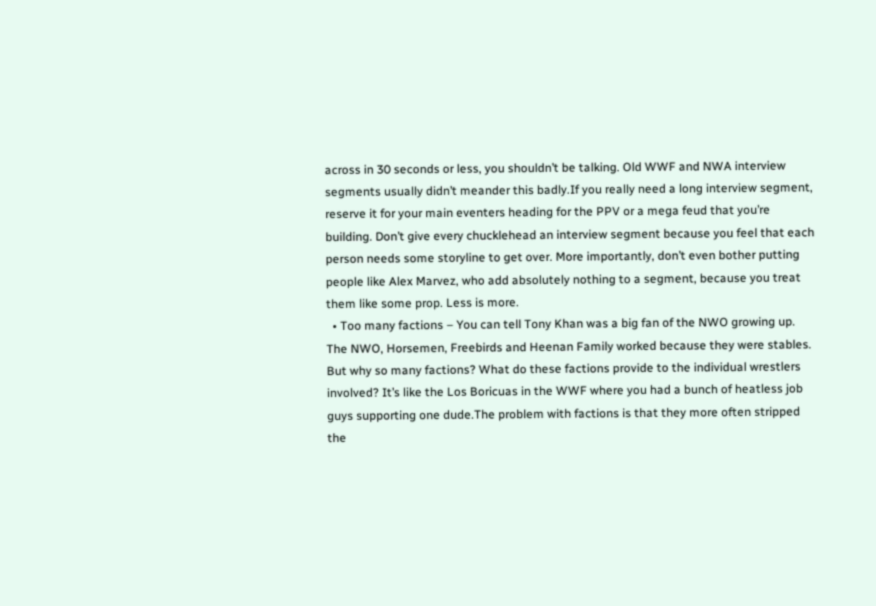across in 30 seconds or less, you shouldn’t be talking. Old WWF and NWA interview segments usually didn’t meander this badly.If you really need a long interview segment, reserve it for your main eventers heading for the PPV or a mega feud that you’re building. Don’t give every chucklehead an interview segment because you feel that each person needs some storyline to get over. More importantly, don’t even bother putting people like Alex Marvez, who add absolutely nothing to a segment, because you treat them like some prop. Less is more.
  • Too many factions – You can tell Tony Khan was a big fan of the NWO growing up. The NWO, Horsemen, Freebirds and Heenan Family worked because they were stables. But why so many factions? What do these factions provide to the individual wrestlers involved? It’s like the Los Boricuas in the WWF where you had a bunch of heatless job guys supporting one dude.The problem with factions is that they more often stripped the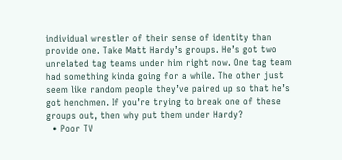individual wrestler of their sense of identity than provide one. Take Matt Hardy’s groups. He’s got two unrelated tag teams under him right now. One tag team had something kinda going for a while. The other just seem like random people they’ve paired up so that he’s got henchmen. If you’re trying to break one of these groups out, then why put them under Hardy?
  • Poor TV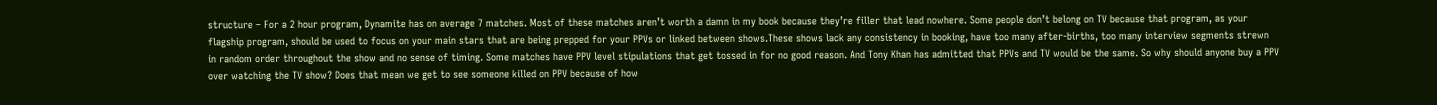structure – For a 2 hour program, Dynamite has on average 7 matches. Most of these matches aren’t worth a damn in my book because they’re filler that lead nowhere. Some people don’t belong on TV because that program, as your flagship program, should be used to focus on your main stars that are being prepped for your PPVs or linked between shows.These shows lack any consistency in booking, have too many after-births, too many interview segments strewn in random order throughout the show and no sense of timing. Some matches have PPV level stipulations that get tossed in for no good reason. And Tony Khan has admitted that PPVs and TV would be the same. So why should anyone buy a PPV over watching the TV show? Does that mean we get to see someone killed on PPV because of how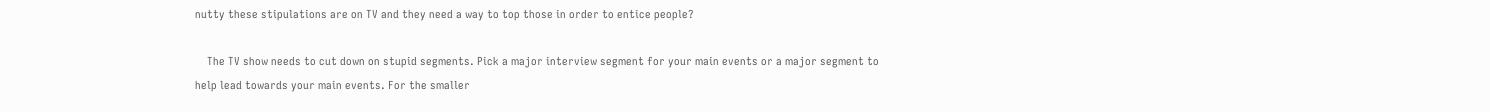nutty these stipulations are on TV and they need a way to top those in order to entice people?

    The TV show needs to cut down on stupid segments. Pick a major interview segment for your main events or a major segment to help lead towards your main events. For the smaller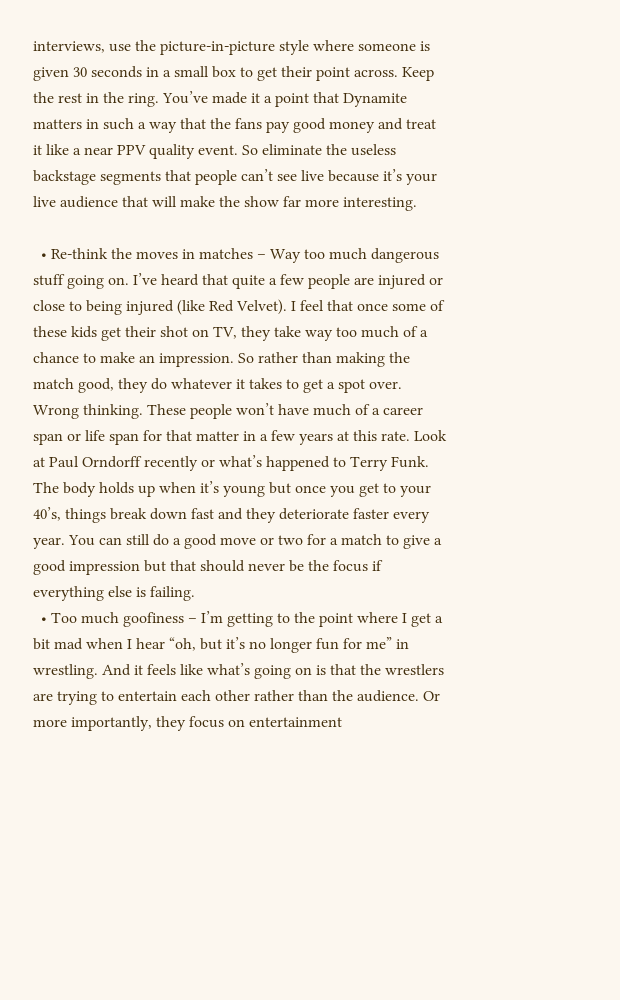interviews, use the picture-in-picture style where someone is given 30 seconds in a small box to get their point across. Keep the rest in the ring. You’ve made it a point that Dynamite matters in such a way that the fans pay good money and treat it like a near PPV quality event. So eliminate the useless backstage segments that people can’t see live because it’s your live audience that will make the show far more interesting.

  • Re-think the moves in matches – Way too much dangerous stuff going on. I’ve heard that quite a few people are injured or close to being injured (like Red Velvet). I feel that once some of these kids get their shot on TV, they take way too much of a chance to make an impression. So rather than making the match good, they do whatever it takes to get a spot over. Wrong thinking. These people won’t have much of a career span or life span for that matter in a few years at this rate. Look at Paul Orndorff recently or what’s happened to Terry Funk. The body holds up when it’s young but once you get to your 40’s, things break down fast and they deteriorate faster every year. You can still do a good move or two for a match to give a good impression but that should never be the focus if everything else is failing.
  • Too much goofiness – I’m getting to the point where I get a bit mad when I hear “oh, but it’s no longer fun for me” in wrestling. And it feels like what’s going on is that the wrestlers are trying to entertain each other rather than the audience. Or more importantly, they focus on entertainment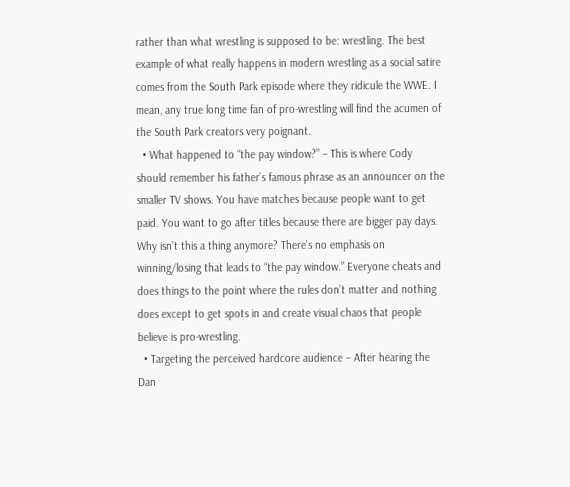rather than what wrestling is supposed to be: wrestling. The best example of what really happens in modern wrestling as a social satire comes from the South Park episode where they ridicule the WWE. I mean, any true long time fan of pro-wrestling will find the acumen of the South Park creators very poignant.
  • What happened to “the pay window?” – This is where Cody should remember his father’s famous phrase as an announcer on the smaller TV shows. You have matches because people want to get paid. You want to go after titles because there are bigger pay days. Why isn’t this a thing anymore? There’s no emphasis on winning/losing that leads to “the pay window.” Everyone cheats and does things to the point where the rules don’t matter and nothing does except to get spots in and create visual chaos that people believe is pro-wrestling.
  • Targeting the perceived hardcore audience – After hearing the Dan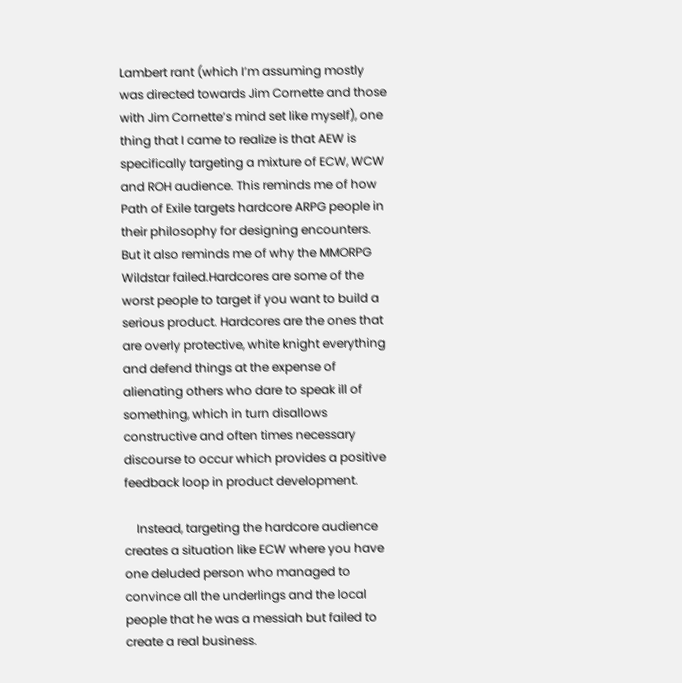Lambert rant (which I’m assuming mostly was directed towards Jim Cornette and those with Jim Cornette’s mind set like myself), one thing that I came to realize is that AEW is specifically targeting a mixture of ECW, WCW and ROH audience. This reminds me of how Path of Exile targets hardcore ARPG people in their philosophy for designing encounters. But it also reminds me of why the MMORPG Wildstar failed.Hardcores are some of the worst people to target if you want to build a serious product. Hardcores are the ones that are overly protective, white knight everything and defend things at the expense of alienating others who dare to speak ill of something, which in turn disallows constructive and often times necessary discourse to occur which provides a positive feedback loop in product development.

    Instead, targeting the hardcore audience creates a situation like ECW where you have one deluded person who managed to convince all the underlings and the local people that he was a messiah but failed to create a real business.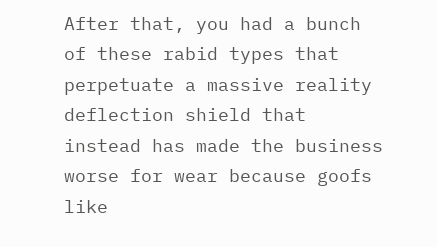After that, you had a bunch of these rabid types that perpetuate a massive reality deflection shield that instead has made the business worse for wear because goofs like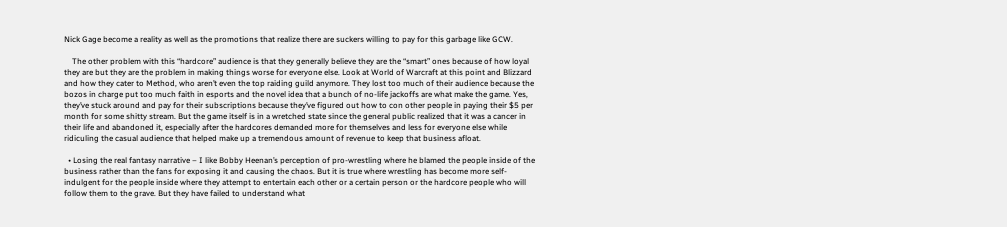Nick Gage become a reality as well as the promotions that realize there are suckers willing to pay for this garbage like GCW.

    The other problem with this “hardcore” audience is that they generally believe they are the “smart” ones because of how loyal they are but they are the problem in making things worse for everyone else. Look at World of Warcraft at this point and Blizzard and how they cater to Method, who aren’t even the top raiding guild anymore. They lost too much of their audience because the bozos in charge put too much faith in esports and the novel idea that a bunch of no-life jackoffs are what make the game. Yes, they’ve stuck around and pay for their subscriptions because they’ve figured out how to con other people in paying their $5 per month for some shitty stream. But the game itself is in a wretched state since the general public realized that it was a cancer in their life and abandoned it, especially after the hardcores demanded more for themselves and less for everyone else while ridiculing the casual audience that helped make up a tremendous amount of revenue to keep that business afloat.

  • Losing the real fantasy narrative – I like Bobby Heenan’s perception of pro-wrestling where he blamed the people inside of the business rather than the fans for exposing it and causing the chaos. But it is true where wrestling has become more self-indulgent for the people inside where they attempt to entertain each other or a certain person or the hardcore people who will follow them to the grave. But they have failed to understand what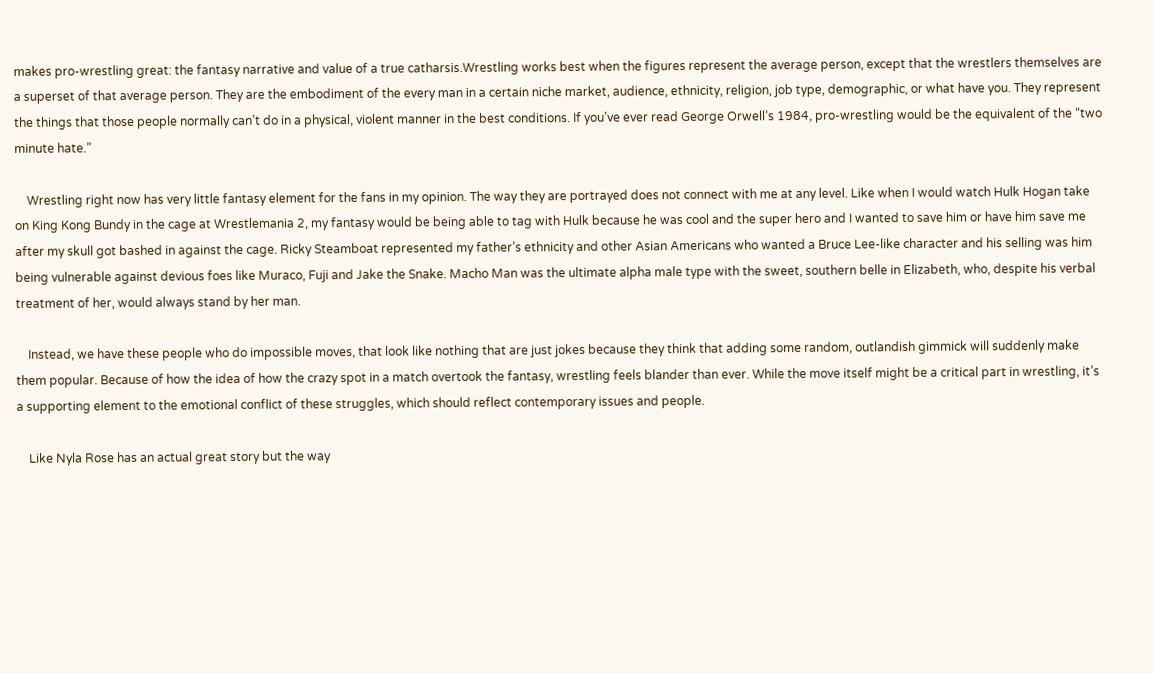makes pro-wrestling great: the fantasy narrative and value of a true catharsis.Wrestling works best when the figures represent the average person, except that the wrestlers themselves are a superset of that average person. They are the embodiment of the every man in a certain niche market, audience, ethnicity, religion, job type, demographic, or what have you. They represent the things that those people normally can’t do in a physical, violent manner in the best conditions. If you’ve ever read George Orwell’s 1984, pro-wrestling would be the equivalent of the “two minute hate.”

    Wrestling right now has very little fantasy element for the fans in my opinion. The way they are portrayed does not connect with me at any level. Like when I would watch Hulk Hogan take on King Kong Bundy in the cage at Wrestlemania 2, my fantasy would be being able to tag with Hulk because he was cool and the super hero and I wanted to save him or have him save me after my skull got bashed in against the cage. Ricky Steamboat represented my father’s ethnicity and other Asian Americans who wanted a Bruce Lee-like character and his selling was him being vulnerable against devious foes like Muraco, Fuji and Jake the Snake. Macho Man was the ultimate alpha male type with the sweet, southern belle in Elizabeth, who, despite his verbal treatment of her, would always stand by her man.

    Instead, we have these people who do impossible moves, that look like nothing that are just jokes because they think that adding some random, outlandish gimmick will suddenly make them popular. Because of how the idea of how the crazy spot in a match overtook the fantasy, wrestling feels blander than ever. While the move itself might be a critical part in wrestling, it’s a supporting element to the emotional conflict of these struggles, which should reflect contemporary issues and people.

    Like Nyla Rose has an actual great story but the way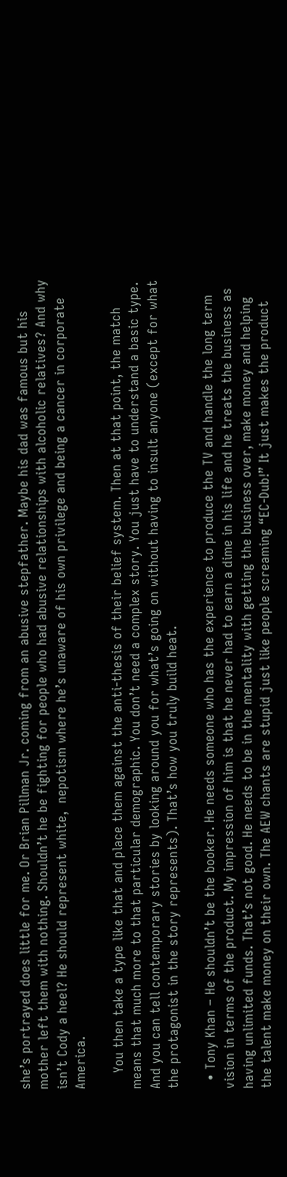she’s portrayed does little for me. Or Brian Pillman Jr. coming from an abusive stepfather. Maybe his dad was famous but his mother left them with nothing. Shouldn’t he be fighting for people who had abusive relationships with alcoholic relatives? And why isn’t Cody a heel? He should represent white,  nepotism where he’s unaware of his own privilege and being a cancer in corporate America.

    You then take a type like that and place them against the anti-thesis of their belief system. Then at that point, the match means that much more to that particular demographic. You don’t need a complex story. You just have to understand a basic type. And you can tell contemporary stories by looking around you for what’s going on without having to insult anyone (except for what the protagonist in the story represents). That’s how you truly build heat.

  • Tony Khan – He shouldn’t be the booker. He needs someone who has the experience to produce the TV and handle the long term vision in terms of the product. My impression of him is that he never had to earn a dime in his life and he treats the business as having unlimited funds. That’s not good. He needs to be in the mentality with getting the business over, make money and helping the talent make money on their own. The AEW chants are stupid just like people screaming “EC-Dub!” It just makes the product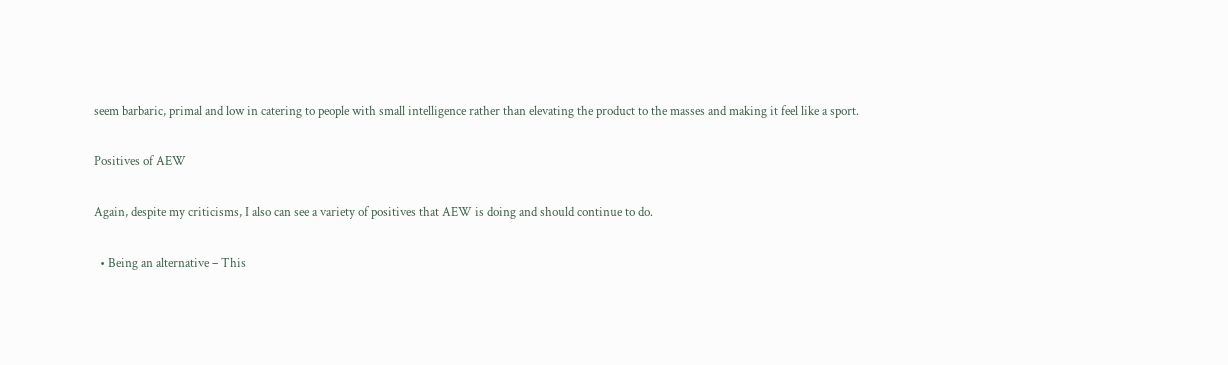seem barbaric, primal and low in catering to people with small intelligence rather than elevating the product to the masses and making it feel like a sport.

Positives of AEW

Again, despite my criticisms, I also can see a variety of positives that AEW is doing and should continue to do.

  • Being an alternative – This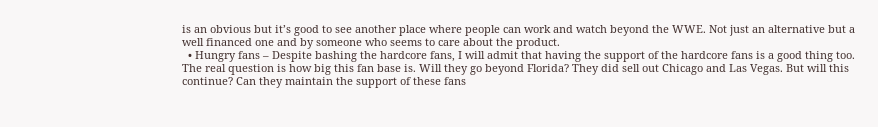is an obvious but it’s good to see another place where people can work and watch beyond the WWE. Not just an alternative but a well financed one and by someone who seems to care about the product.
  • Hungry fans – Despite bashing the hardcore fans, I will admit that having the support of the hardcore fans is a good thing too. The real question is how big this fan base is. Will they go beyond Florida? They did sell out Chicago and Las Vegas. But will this continue? Can they maintain the support of these fans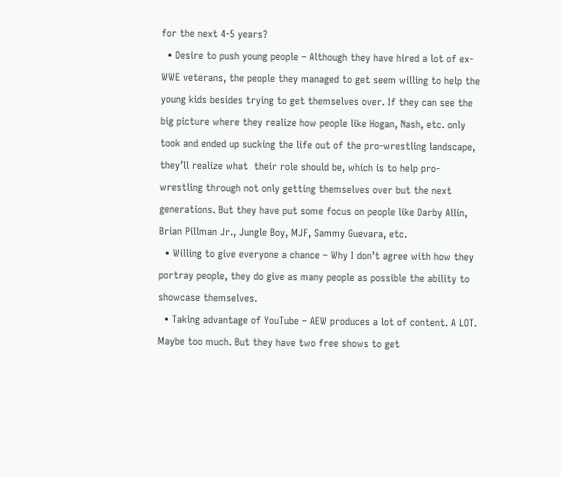for the next 4-5 years?
  • Desire to push young people – Although they have hired a lot of ex-WWE veterans, the people they managed to get seem willing to help the young kids besides trying to get themselves over. If they can see the big picture where they realize how people like Hogan, Nash, etc. only took and ended up sucking the life out of the pro-wrestling landscape, they’ll realize what  their role should be, which is to help pro-wrestling through not only getting themselves over but the next generations. But they have put some focus on people like Darby Allin, Brian Pillman Jr., Jungle Boy, MJF, Sammy Guevara, etc.
  • Willing to give everyone a chance – Why I don’t agree with how they portray people, they do give as many people as possible the ability to showcase themselves.
  • Taking advantage of YouTube – AEW produces a lot of content. A LOT. Maybe too much. But they have two free shows to get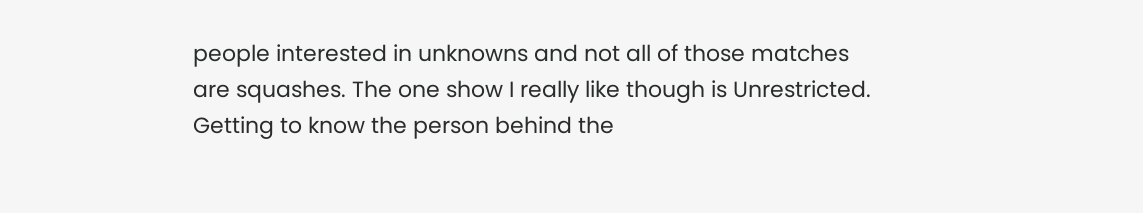people interested in unknowns and not all of those matches are squashes. The one show I really like though is Unrestricted. Getting to know the person behind the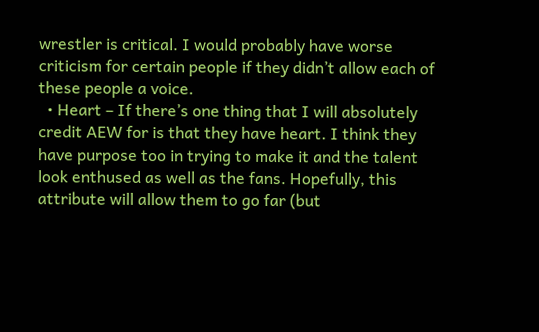wrestler is critical. I would probably have worse criticism for certain people if they didn’t allow each of these people a voice.
  • Heart – If there’s one thing that I will absolutely credit AEW for is that they have heart. I think they have purpose too in trying to make it and the talent look enthused as well as the fans. Hopefully, this attribute will allow them to go far (but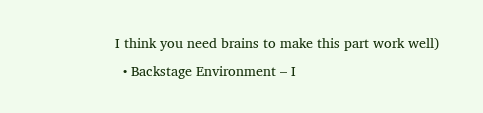I think you need brains to make this part work well)
  • Backstage Environment – I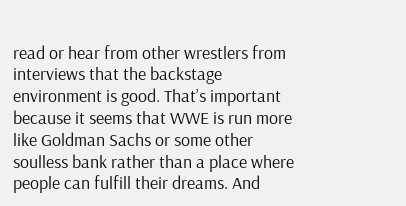read or hear from other wrestlers from interviews that the backstage environment is good. That’s important because it seems that WWE is run more like Goldman Sachs or some other soulless bank rather than a place where people can fulfill their dreams. And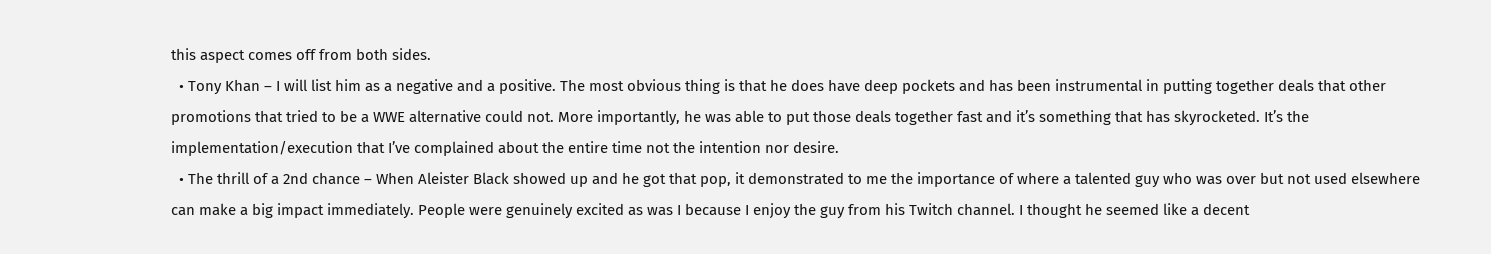this aspect comes off from both sides.
  • Tony Khan – I will list him as a negative and a positive. The most obvious thing is that he does have deep pockets and has been instrumental in putting together deals that other promotions that tried to be a WWE alternative could not. More importantly, he was able to put those deals together fast and it’s something that has skyrocketed. It’s the implementation/execution that I’ve complained about the entire time not the intention nor desire.
  • The thrill of a 2nd chance – When Aleister Black showed up and he got that pop, it demonstrated to me the importance of where a talented guy who was over but not used elsewhere can make a big impact immediately. People were genuinely excited as was I because I enjoy the guy from his Twitch channel. I thought he seemed like a decent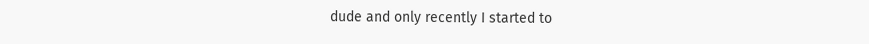dude and only recently I started to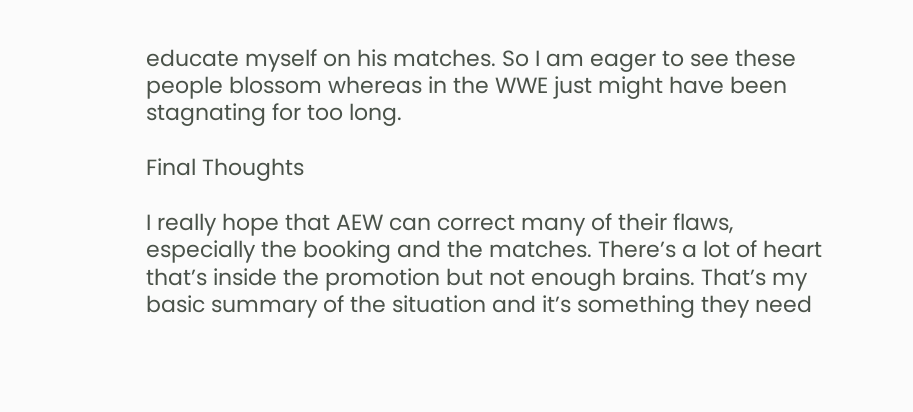educate myself on his matches. So I am eager to see these people blossom whereas in the WWE just might have been stagnating for too long.

Final Thoughts

I really hope that AEW can correct many of their flaws, especially the booking and the matches. There’s a lot of heart that’s inside the promotion but not enough brains. That’s my basic summary of the situation and it’s something they need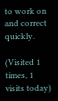to work on and correct quickly.

(Visited 1 times, 1 visits today)